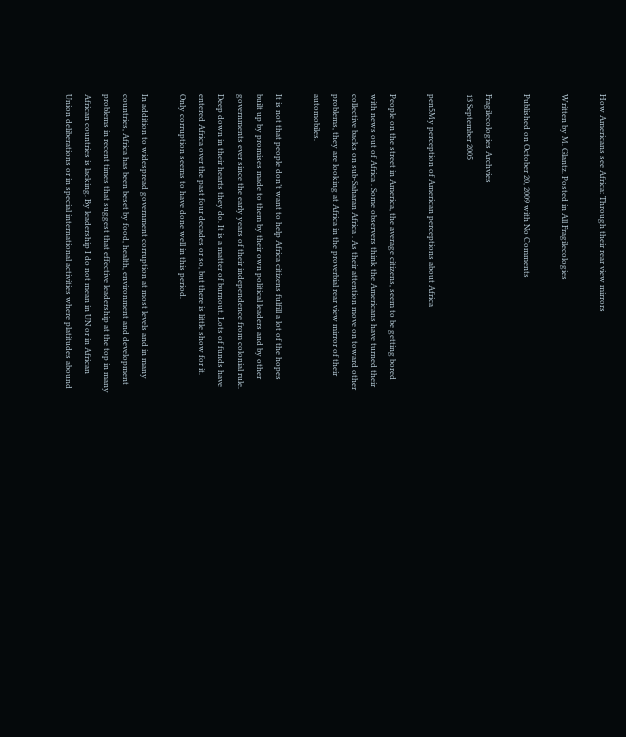How Americans see Africa: Through their rear view mirrors

Written by M. Glantz. Posted in All Fragilecologies

Published on October 20, 2009 with No Comments

Fragilecologies Archvies
13 September 2005

pen5My perception of American perceptions about Africa

People on the street in America, the average citizens, seem to be getting bored with news out of Africa . Some observers think the Americans have turned their collective backs on sub-Saharan Africa . As their attention move on toward other problems, they are looking at Africa in the proverbial rear view mirror of their automobiles.

It is not that people don’t want to help Africa citizens fulfill a lot of the hopes built up by promises made to them by their own political leaders and by other governments ever since the early years of their independence from colonial rule. Deep down in their hearts they do. It is a matter of burnout. Lots of funds have entered Africa over the past four decades or so, but there is little show for it. Only corruption seems to have done well in this period.

In addition to widespread government corruption at most levels and in many countries, Africa has been beset by food, health, environment and development problems in recent times that suggest that effective leadership at the top in many African countries is lacking. By leadership I do not mean in UN or in African Union deliberations or in special international activities where platitudes abound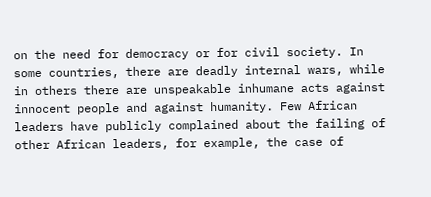on the need for democracy or for civil society. In some countries, there are deadly internal wars, while in others there are unspeakable inhumane acts against innocent people and against humanity. Few African leaders have publicly complained about the failing of other African leaders, for example, the case of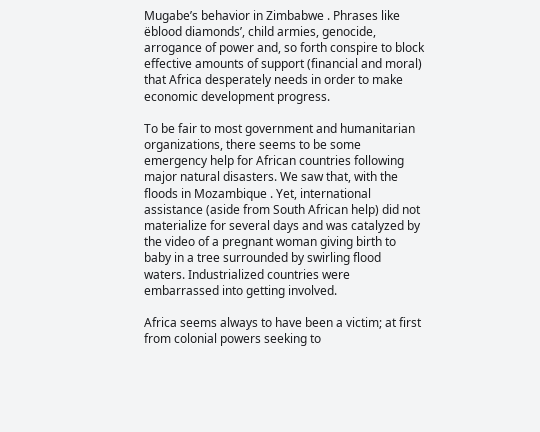Mugabe’s behavior in Zimbabwe . Phrases like ëblood diamonds’, child armies, genocide, arrogance of power and, so forth conspire to block effective amounts of support (financial and moral) that Africa desperately needs in order to make economic development progress.

To be fair to most government and humanitarian organizations, there seems to be some emergency help for African countries following major natural disasters. We saw that, with the floods in Mozambique . Yet, international assistance (aside from South African help) did not materialize for several days and was catalyzed by the video of a pregnant woman giving birth to baby in a tree surrounded by swirling flood waters. Industrialized countries were embarrassed into getting involved.

Africa seems always to have been a victim; at first from colonial powers seeking to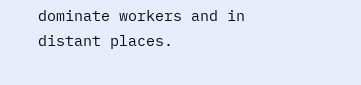dominate workers and in distant places.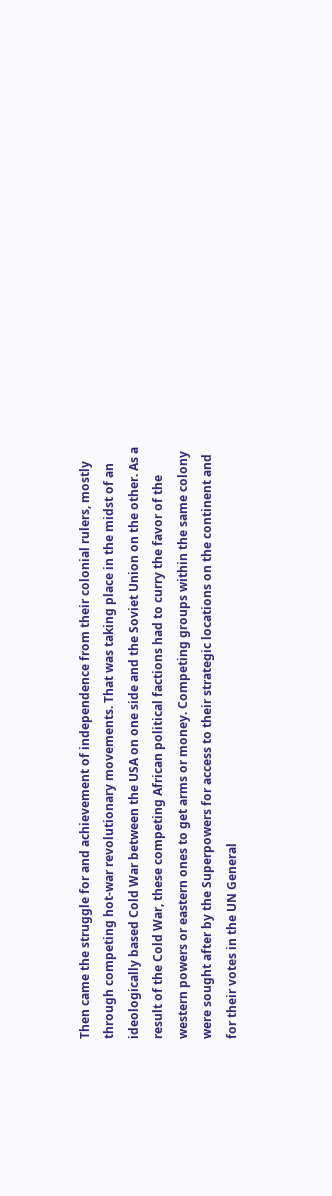Then came the struggle for and achievement of independence from their colonial rulers, mostly through competing hot-war revolutionary movements. That was taking place in the midst of an ideologically based Cold War between the USA on one side and the Soviet Union on the other. As a result of the Cold War, these competing African political factions had to curry the favor of the western powers or eastern ones to get arms or money. Competing groups within the same colony were sought after by the Superpowers for access to their strategic locations on the continent and for their votes in the UN General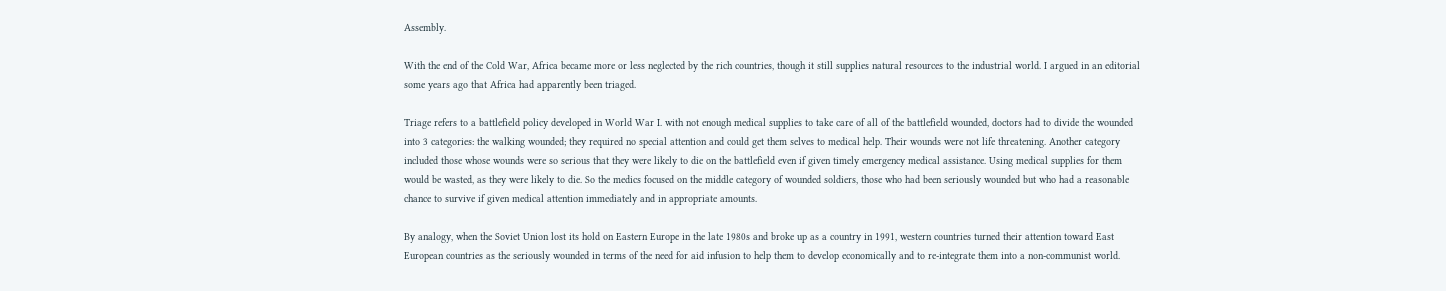Assembly.

With the end of the Cold War, Africa became more or less neglected by the rich countries, though it still supplies natural resources to the industrial world. I argued in an editorial some years ago that Africa had apparently been triaged.

Triage refers to a battlefield policy developed in World War I. with not enough medical supplies to take care of all of the battlefield wounded, doctors had to divide the wounded into 3 categories: the walking wounded; they required no special attention and could get them selves to medical help. Their wounds were not life threatening. Another category included those whose wounds were so serious that they were likely to die on the battlefield even if given timely emergency medical assistance. Using medical supplies for them would be wasted, as they were likely to die. So the medics focused on the middle category of wounded soldiers, those who had been seriously wounded but who had a reasonable chance to survive if given medical attention immediately and in appropriate amounts.

By analogy, when the Soviet Union lost its hold on Eastern Europe in the late 1980s and broke up as a country in 1991, western countries turned their attention toward East European countries as the seriously wounded in terms of the need for aid infusion to help them to develop economically and to re-integrate them into a non-communist world.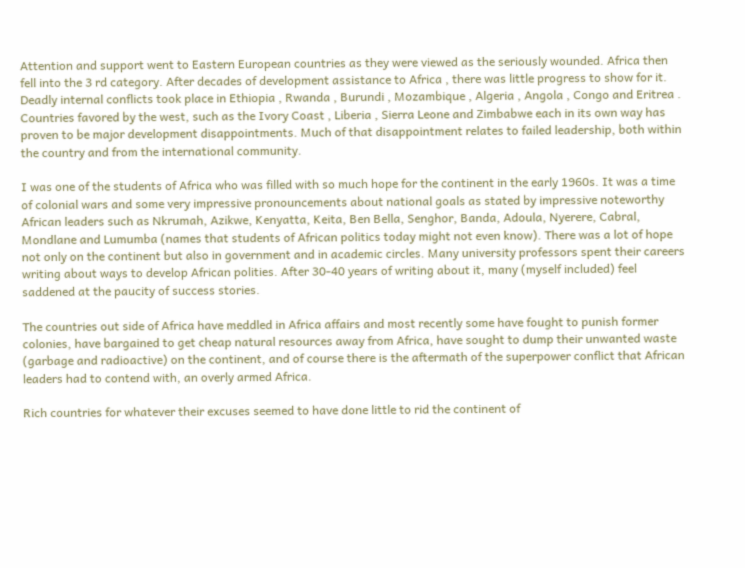Attention and support went to Eastern European countries as they were viewed as the seriously wounded. Africa then fell into the 3 rd category. After decades of development assistance to Africa , there was little progress to show for it. Deadly internal conflicts took place in Ethiopia , Rwanda , Burundi , Mozambique , Algeria , Angola , Congo and Eritrea . Countries favored by the west, such as the Ivory Coast , Liberia , Sierra Leone and Zimbabwe each in its own way has proven to be major development disappointments. Much of that disappointment relates to failed leadership, both within the country and from the international community.

I was one of the students of Africa who was filled with so much hope for the continent in the early 1960s. It was a time of colonial wars and some very impressive pronouncements about national goals as stated by impressive noteworthy African leaders such as Nkrumah, Azikwe, Kenyatta, Keita, Ben Bella, Senghor, Banda, Adoula, Nyerere, Cabral, Mondlane and Lumumba (names that students of African politics today might not even know). There was a lot of hope not only on the continent but also in government and in academic circles. Many university professors spent their careers writing about ways to develop African polities. After 30-40 years of writing about it, many (myself included) feel saddened at the paucity of success stories.

The countries out side of Africa have meddled in Africa affairs and most recently some have fought to punish former colonies, have bargained to get cheap natural resources away from Africa, have sought to dump their unwanted waste (garbage and radioactive) on the continent, and of course there is the aftermath of the superpower conflict that African leaders had to contend with, an overly armed Africa.

Rich countries for whatever their excuses seemed to have done little to rid the continent of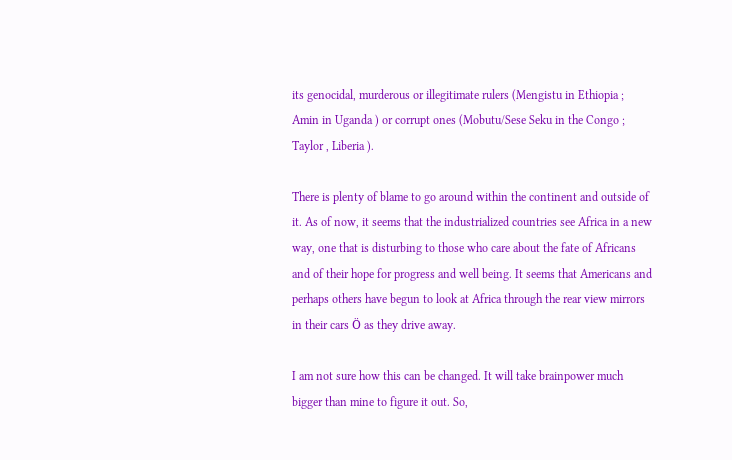its genocidal, murderous or illegitimate rulers (Mengistu in Ethiopia ; Amin in Uganda ) or corrupt ones (Mobutu/Sese Seku in the Congo ; Taylor , Liberia ).

There is plenty of blame to go around within the continent and outside of it. As of now, it seems that the industrialized countries see Africa in a new way, one that is disturbing to those who care about the fate of Africans and of their hope for progress and well being. It seems that Americans and perhaps others have begun to look at Africa through the rear view mirrors in their cars Ö as they drive away.

I am not sure how this can be changed. It will take brainpower much bigger than mine to figure it out. So,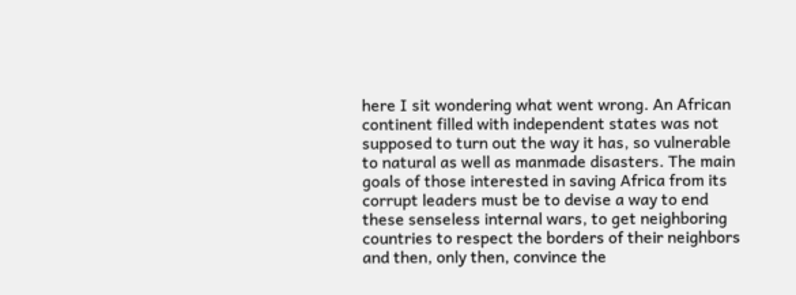here I sit wondering what went wrong. An African continent filled with independent states was not supposed to turn out the way it has, so vulnerable to natural as well as manmade disasters. The main goals of those interested in saving Africa from its corrupt leaders must be to devise a way to end these senseless internal wars, to get neighboring countries to respect the borders of their neighbors and then, only then, convince the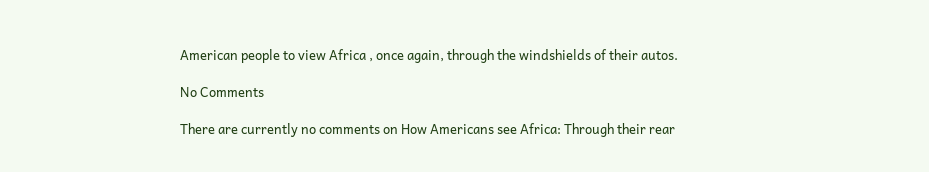American people to view Africa , once again, through the windshields of their autos.

No Comments

There are currently no comments on How Americans see Africa: Through their rear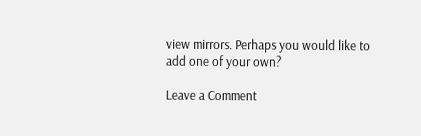view mirrors. Perhaps you would like to add one of your own?

Leave a Comment